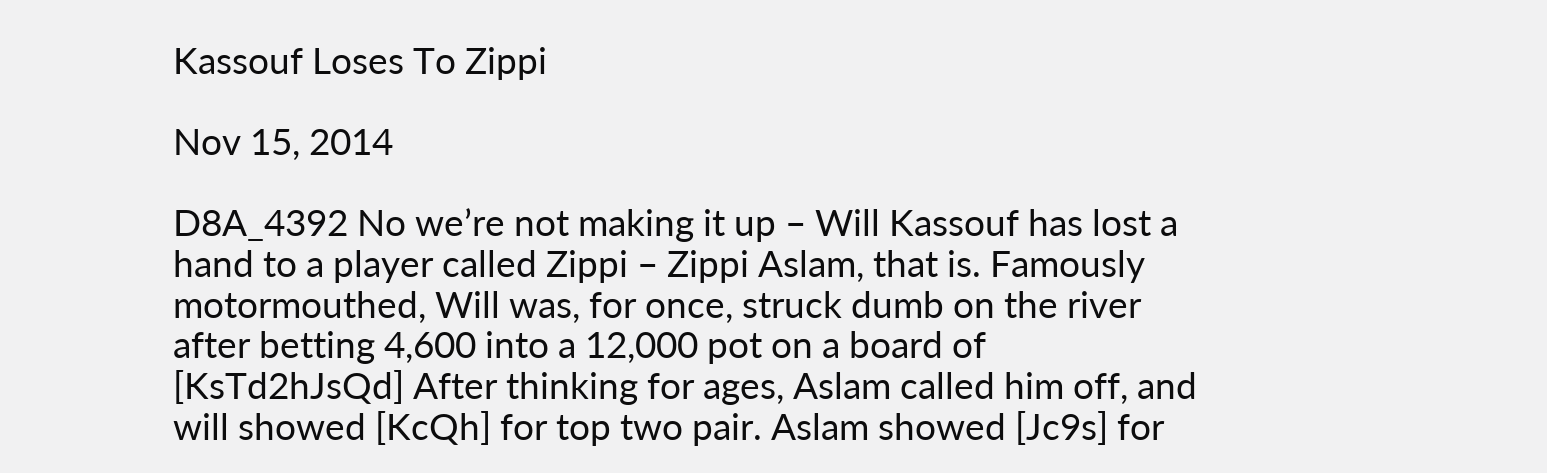Kassouf Loses To Zippi

Nov 15, 2014

D8A_4392 No we’re not making it up – Will Kassouf has lost a hand to a player called Zippi – Zippi Aslam, that is. Famously motormouthed, Will was, for once, struck dumb on the river after betting 4,600 into a 12,000 pot on a board of  [KsTd2hJsQd] After thinking for ages, Aslam called him off, and will showed [KcQh] for top two pair. Aslam showed [Jc9s] for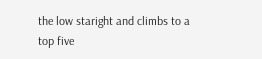the low staright and climbs to a top five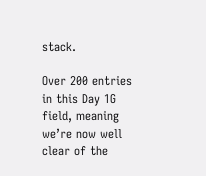stack.

Over 200 entries in this Day 1G field, meaning we’re now well clear of the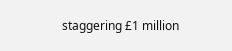staggering £1 million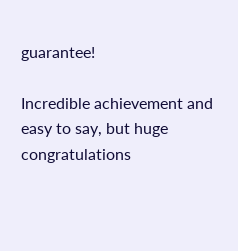guarantee!

Incredible achievement and easy to say, but huge congratulations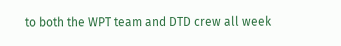to both the WPT team and DTD crew all week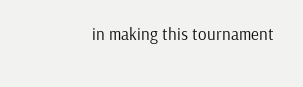in making this tournament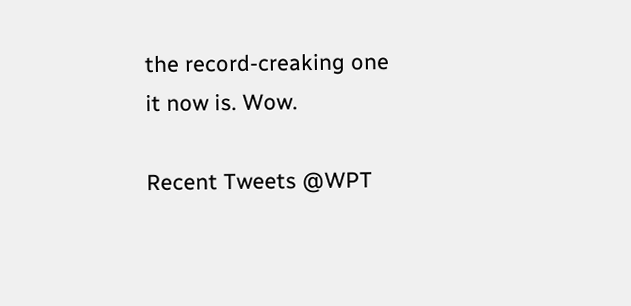the record-creaking one it now is. Wow.

Recent Tweets @WPT